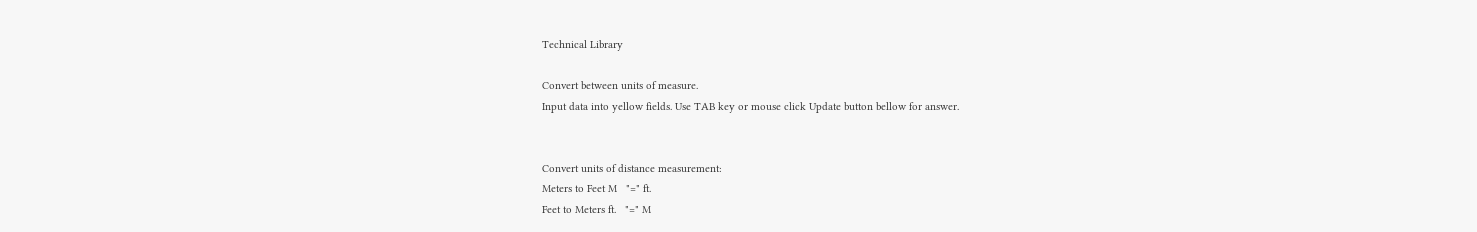Technical Library

Convert between units of measure.
Input data into yellow fields. Use TAB key or mouse click Update button bellow for answer.


Convert units of distance measurement:
Meters to Feet M   "=" ft.
Feet to Meters ft.   "=" M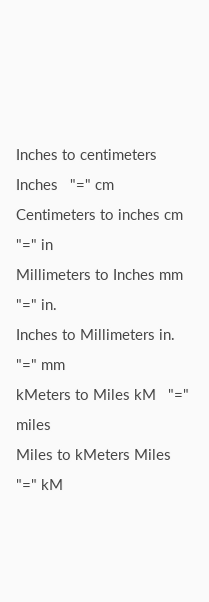Inches to centimeters Inches   "=" cm
Centimeters to inches cm   "=" in
Millimeters to Inches mm   "=" in.
Inches to Millimeters in.   "=" mm
kMeters to Miles kM   "=" miles
Miles to kMeters Miles   "=" kM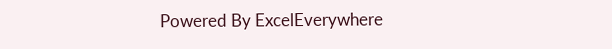Powered By ExcelEverywhere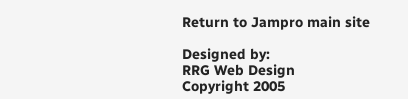Return to Jampro main site

Designed by:
RRG Web Design
Copyright 2005